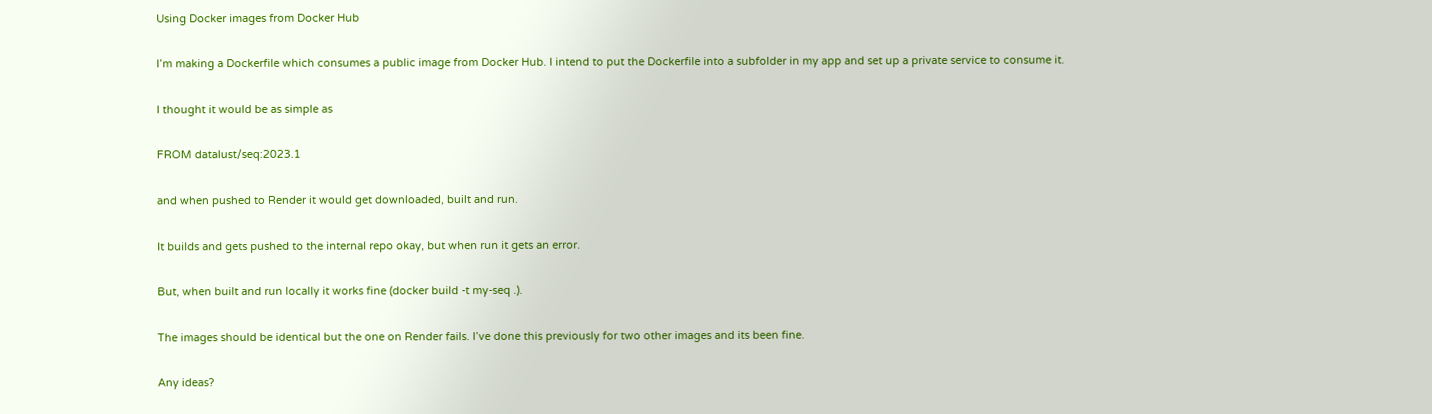Using Docker images from Docker Hub

I’m making a Dockerfile which consumes a public image from Docker Hub. I intend to put the Dockerfile into a subfolder in my app and set up a private service to consume it.

I thought it would be as simple as

FROM datalust/seq:2023.1

and when pushed to Render it would get downloaded, built and run.

It builds and gets pushed to the internal repo okay, but when run it gets an error.

But, when built and run locally it works fine (docker build -t my-seq .).

The images should be identical but the one on Render fails. I’ve done this previously for two other images and its been fine.

Any ideas?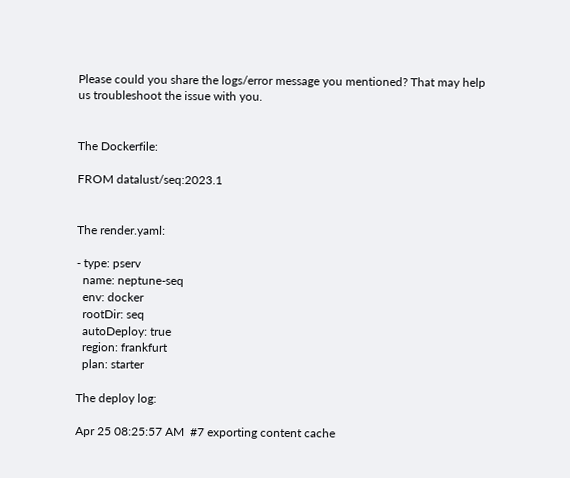Please could you share the logs/error message you mentioned? That may help us troubleshoot the issue with you.


The Dockerfile:

FROM datalust/seq:2023.1


The render.yaml:

- type: pserv
  name: neptune-seq
  env: docker
  rootDir: seq
  autoDeploy: true
  region: frankfurt
  plan: starter

The deploy log:

Apr 25 08:25:57 AM  #7 exporting content cache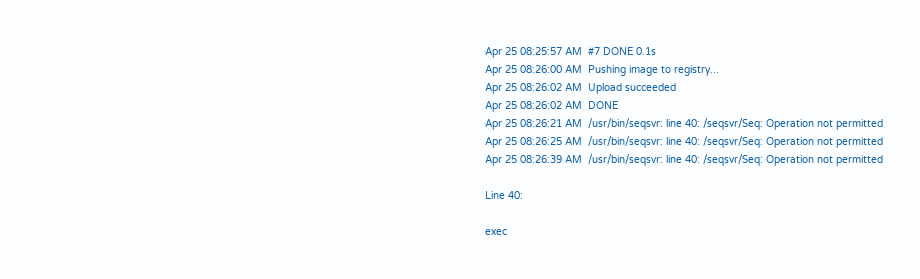Apr 25 08:25:57 AM  #7 DONE 0.1s
Apr 25 08:26:00 AM  Pushing image to registry...
Apr 25 08:26:02 AM  Upload succeeded
Apr 25 08:26:02 AM  DONE
Apr 25 08:26:21 AM  /usr/bin/seqsvr: line 40: /seqsvr/Seq: Operation not permitted
Apr 25 08:26:25 AM  /usr/bin/seqsvr: line 40: /seqsvr/Seq: Operation not permitted
Apr 25 08:26:39 AM  /usr/bin/seqsvr: line 40: /seqsvr/Seq: Operation not permitted

Line 40:

exec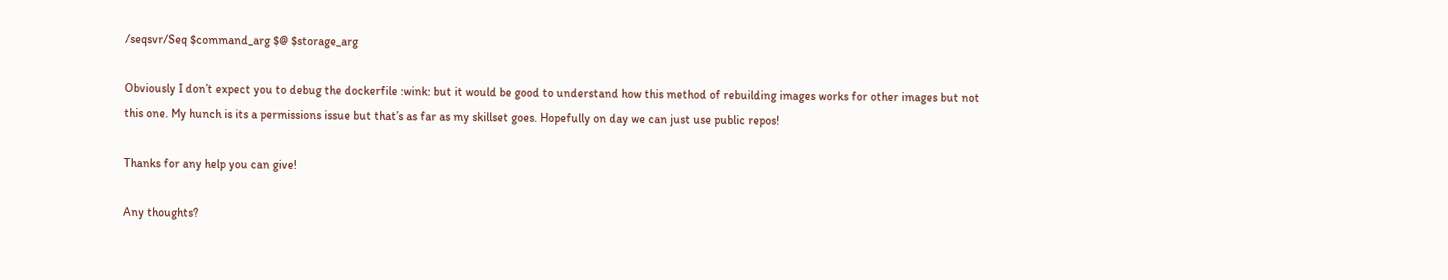/seqsvr/Seq $command_arg $@ $storage_arg

Obviously I don’t expect you to debug the dockerfile :wink: but it would be good to understand how this method of rebuilding images works for other images but not this one. My hunch is its a permissions issue but that’s as far as my skillset goes. Hopefully on day we can just use public repos!

Thanks for any help you can give!

Any thoughts?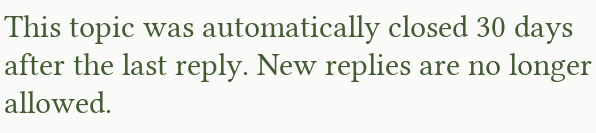This topic was automatically closed 30 days after the last reply. New replies are no longer allowed.